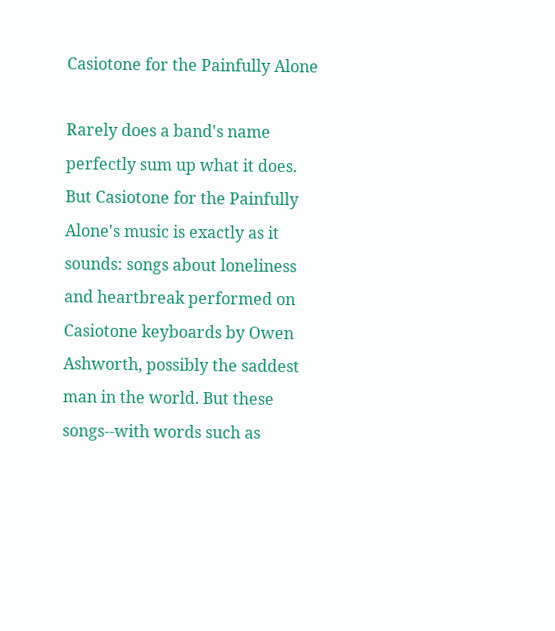Casiotone for the Painfully Alone

Rarely does a band's name perfectly sum up what it does. But Casiotone for the Painfully Alone's music is exactly as it sounds: songs about loneliness and heartbreak performed on Casiotone keyboards by Owen Ashworth, possibly the saddest man in the world. But these songs--with words such as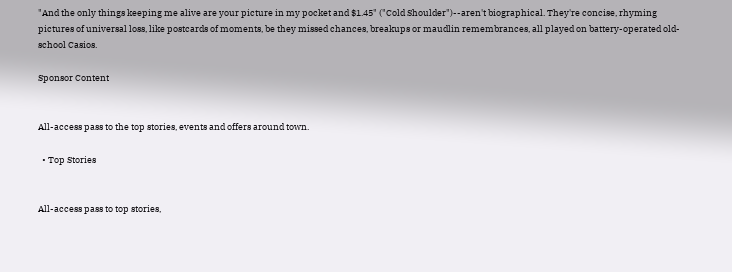"And the only things keeping me alive are your picture in my pocket and $1.45" ("Cold Shoulder")--aren't biographical. They're concise, rhyming pictures of universal loss, like postcards of moments, be they missed chances, breakups or maudlin remembrances, all played on battery-operated old-school Casios.

Sponsor Content


All-access pass to the top stories, events and offers around town.

  • Top Stories


All-access pass to top stories,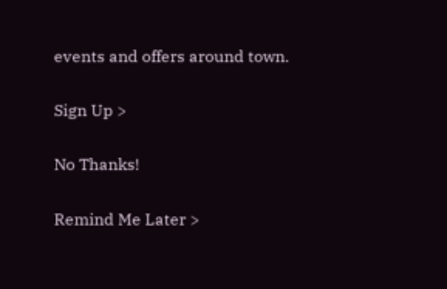events and offers around town.

Sign Up >

No Thanks!

Remind Me Later >